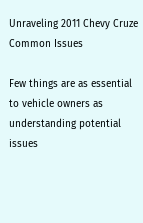Unraveling 2011 Chevy Cruze Common Issues

Few things are as essential to vehicle owners as understanding potential issues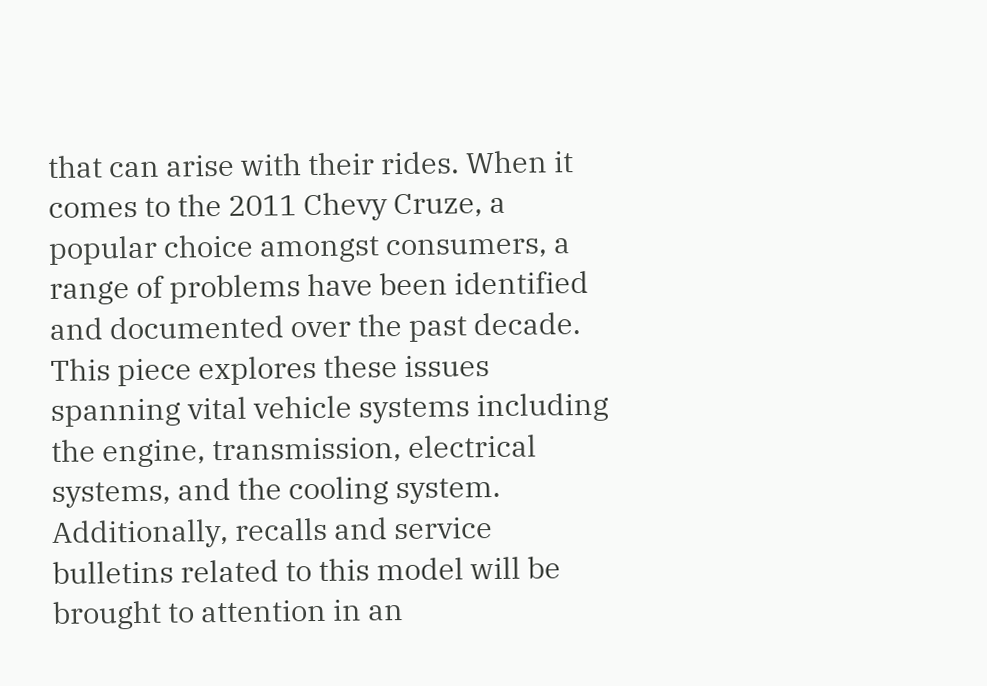that can arise with their rides. When it comes to the 2011 Chevy Cruze, a popular choice amongst consumers, a range of problems have been identified and documented over the past decade. This piece explores these issues spanning vital vehicle systems including the engine, transmission, electrical systems, and the cooling system. Additionally, recalls and service bulletins related to this model will be brought to attention in an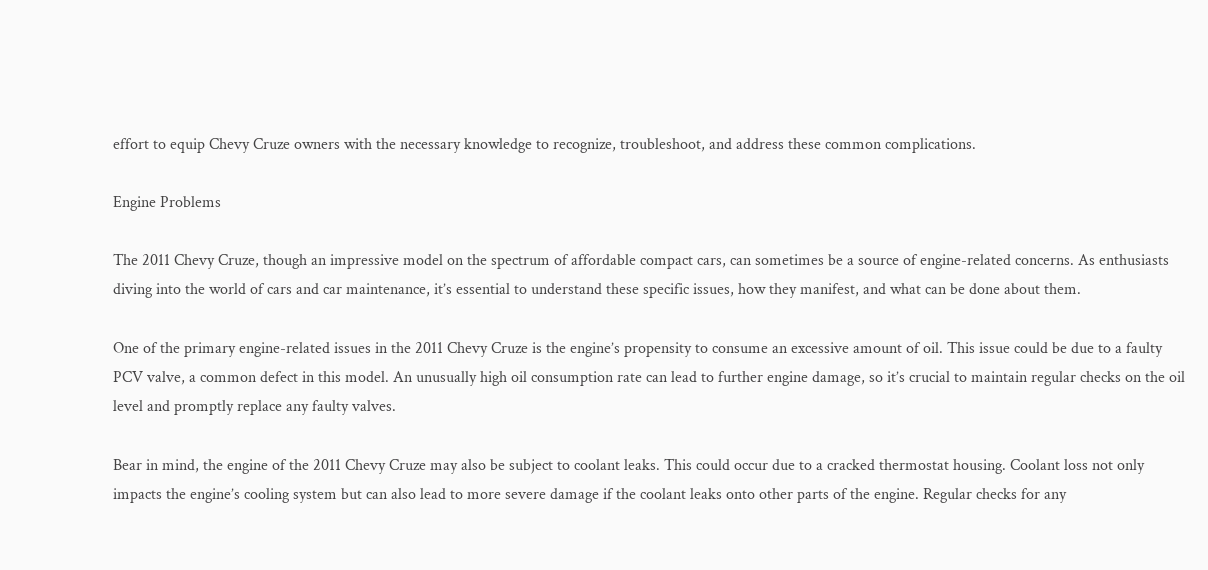effort to equip Chevy Cruze owners with the necessary knowledge to recognize, troubleshoot, and address these common complications.

Engine Problems

The 2011 Chevy Cruze, though an impressive model on the spectrum of affordable compact cars, can sometimes be a source of engine-related concerns. As enthusiasts diving into the world of cars and car maintenance, it’s essential to understand these specific issues, how they manifest, and what can be done about them.

One of the primary engine-related issues in the 2011 Chevy Cruze is the engine’s propensity to consume an excessive amount of oil. This issue could be due to a faulty PCV valve, a common defect in this model. An unusually high oil consumption rate can lead to further engine damage, so it’s crucial to maintain regular checks on the oil level and promptly replace any faulty valves.

Bear in mind, the engine of the 2011 Chevy Cruze may also be subject to coolant leaks. This could occur due to a cracked thermostat housing. Coolant loss not only impacts the engine’s cooling system but can also lead to more severe damage if the coolant leaks onto other parts of the engine. Regular checks for any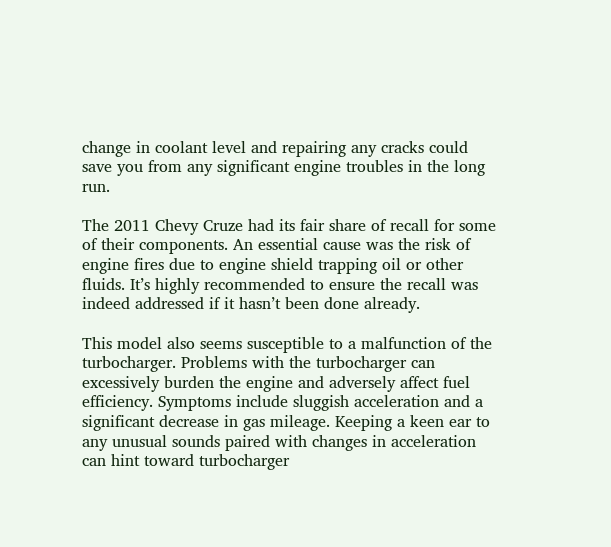change in coolant level and repairing any cracks could save you from any significant engine troubles in the long run.

The 2011 Chevy Cruze had its fair share of recall for some of their components. An essential cause was the risk of engine fires due to engine shield trapping oil or other fluids. It’s highly recommended to ensure the recall was indeed addressed if it hasn’t been done already.

This model also seems susceptible to a malfunction of the turbocharger. Problems with the turbocharger can excessively burden the engine and adversely affect fuel efficiency. Symptoms include sluggish acceleration and a significant decrease in gas mileage. Keeping a keen ear to any unusual sounds paired with changes in acceleration can hint toward turbocharger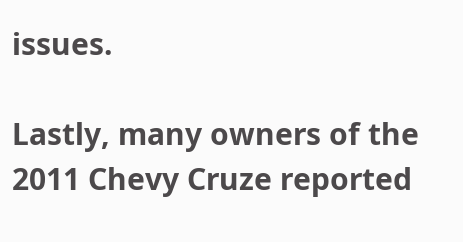issues.

Lastly, many owners of the 2011 Chevy Cruze reported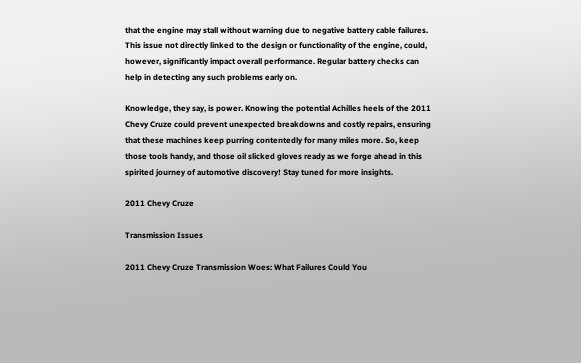that the engine may stall without warning due to negative battery cable failures. This issue not directly linked to the design or functionality of the engine, could, however, significantly impact overall performance. Regular battery checks can help in detecting any such problems early on.

Knowledge, they say, is power. Knowing the potential Achilles heels of the 2011 Chevy Cruze could prevent unexpected breakdowns and costly repairs, ensuring that these machines keep purring contentedly for many miles more. So, keep those tools handy, and those oil slicked gloves ready as we forge ahead in this spirited journey of automotive discovery! Stay tuned for more insights.

2011 Chevy Cruze

Transmission Issues

2011 Chevy Cruze Transmission Woes: What Failures Could You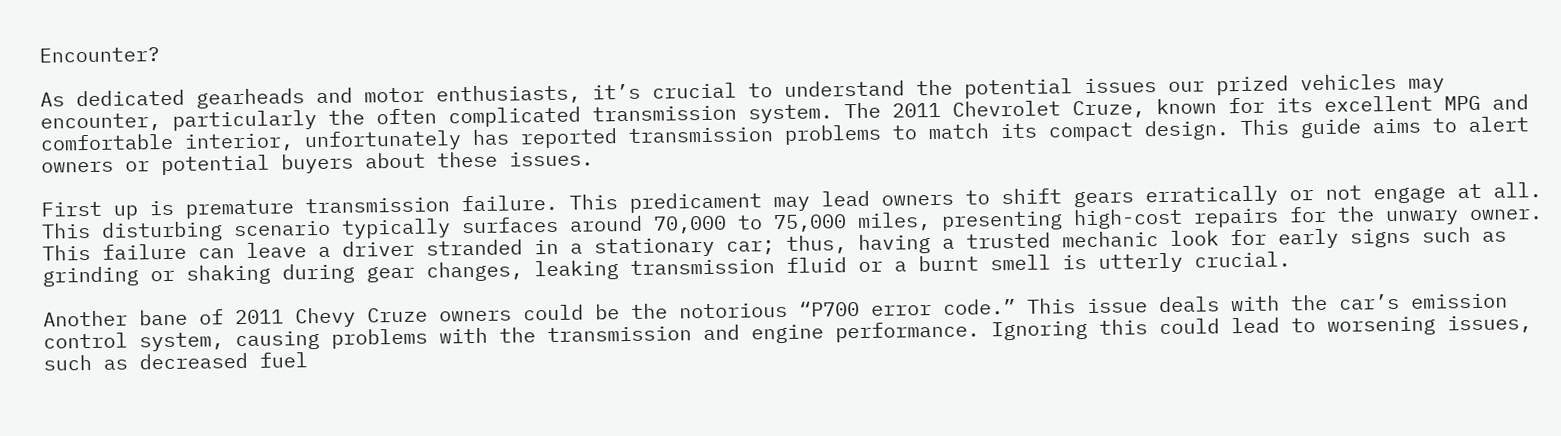Encounter?

As dedicated gearheads and motor enthusiasts, it’s crucial to understand the potential issues our prized vehicles may encounter, particularly the often complicated transmission system. The 2011 Chevrolet Cruze, known for its excellent MPG and comfortable interior, unfortunately has reported transmission problems to match its compact design. This guide aims to alert owners or potential buyers about these issues.

First up is premature transmission failure. This predicament may lead owners to shift gears erratically or not engage at all. This disturbing scenario typically surfaces around 70,000 to 75,000 miles, presenting high-cost repairs for the unwary owner. This failure can leave a driver stranded in a stationary car; thus, having a trusted mechanic look for early signs such as grinding or shaking during gear changes, leaking transmission fluid or a burnt smell is utterly crucial.

Another bane of 2011 Chevy Cruze owners could be the notorious “P700 error code.” This issue deals with the car’s emission control system, causing problems with the transmission and engine performance. Ignoring this could lead to worsening issues, such as decreased fuel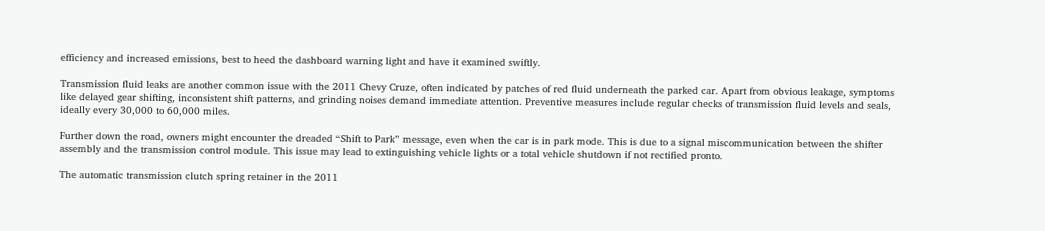efficiency and increased emissions, best to heed the dashboard warning light and have it examined swiftly.

Transmission fluid leaks are another common issue with the 2011 Chevy Cruze, often indicated by patches of red fluid underneath the parked car. Apart from obvious leakage, symptoms like delayed gear shifting, inconsistent shift patterns, and grinding noises demand immediate attention. Preventive measures include regular checks of transmission fluid levels and seals, ideally every 30,000 to 60,000 miles.

Further down the road, owners might encounter the dreaded “Shift to Park” message, even when the car is in park mode. This is due to a signal miscommunication between the shifter assembly and the transmission control module. This issue may lead to extinguishing vehicle lights or a total vehicle shutdown if not rectified pronto.

The automatic transmission clutch spring retainer in the 2011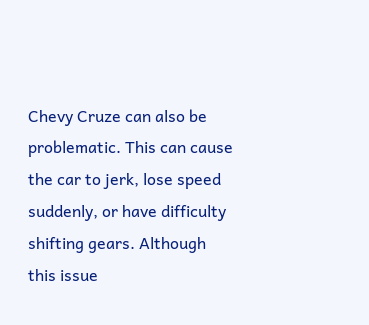Chevy Cruze can also be problematic. This can cause the car to jerk, lose speed suddenly, or have difficulty shifting gears. Although this issue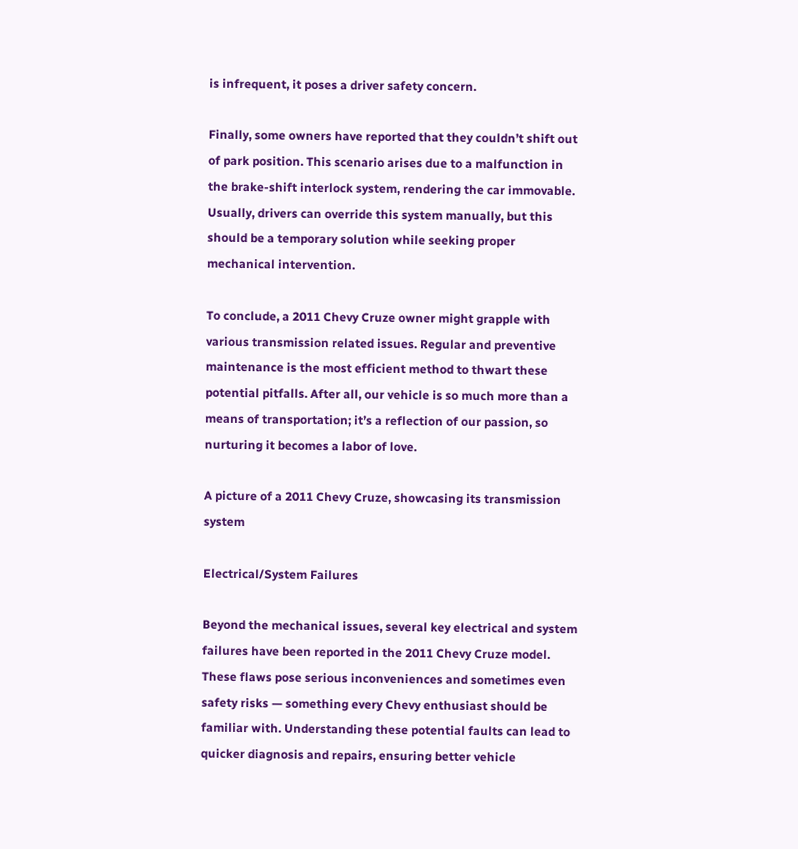is infrequent, it poses a driver safety concern.

Finally, some owners have reported that they couldn’t shift out of park position. This scenario arises due to a malfunction in the brake-shift interlock system, rendering the car immovable. Usually, drivers can override this system manually, but this should be a temporary solution while seeking proper mechanical intervention.

To conclude, a 2011 Chevy Cruze owner might grapple with various transmission related issues. Regular and preventive maintenance is the most efficient method to thwart these potential pitfalls. After all, our vehicle is so much more than a means of transportation; it’s a reflection of our passion, so nurturing it becomes a labor of love.

A picture of a 2011 Chevy Cruze, showcasing its transmission system

Electrical/System Failures

Beyond the mechanical issues, several key electrical and system failures have been reported in the 2011 Chevy Cruze model. These flaws pose serious inconveniences and sometimes even safety risks — something every Chevy enthusiast should be familiar with. Understanding these potential faults can lead to quicker diagnosis and repairs, ensuring better vehicle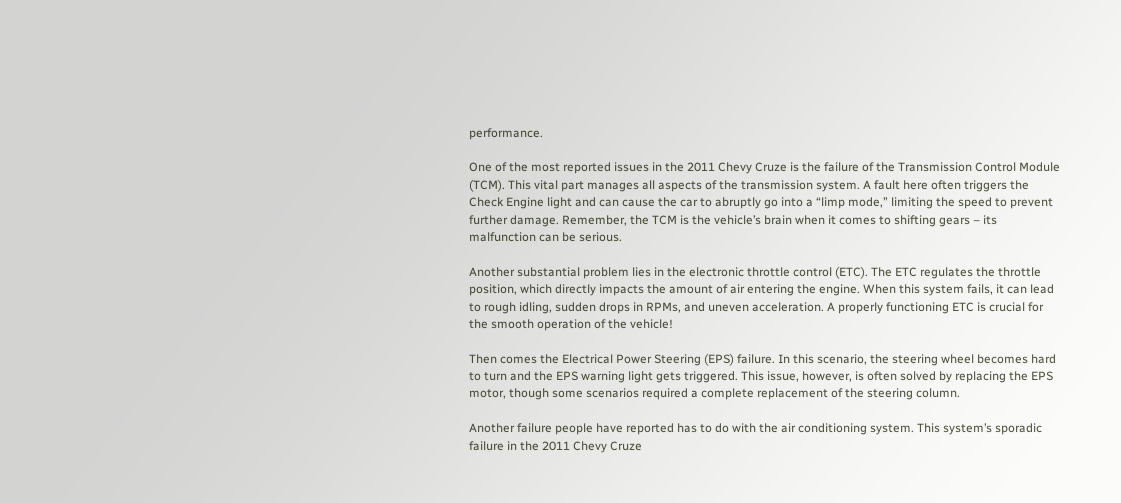performance.

One of the most reported issues in the 2011 Chevy Cruze is the failure of the Transmission Control Module (TCM). This vital part manages all aspects of the transmission system. A fault here often triggers the Check Engine light and can cause the car to abruptly go into a “limp mode,” limiting the speed to prevent further damage. Remember, the TCM is the vehicle’s brain when it comes to shifting gears – its malfunction can be serious.

Another substantial problem lies in the electronic throttle control (ETC). The ETC regulates the throttle position, which directly impacts the amount of air entering the engine. When this system fails, it can lead to rough idling, sudden drops in RPMs, and uneven acceleration. A properly functioning ETC is crucial for the smooth operation of the vehicle!

Then comes the Electrical Power Steering (EPS) failure. In this scenario, the steering wheel becomes hard to turn and the EPS warning light gets triggered. This issue, however, is often solved by replacing the EPS motor, though some scenarios required a complete replacement of the steering column.

Another failure people have reported has to do with the air conditioning system. This system’s sporadic failure in the 2011 Chevy Cruze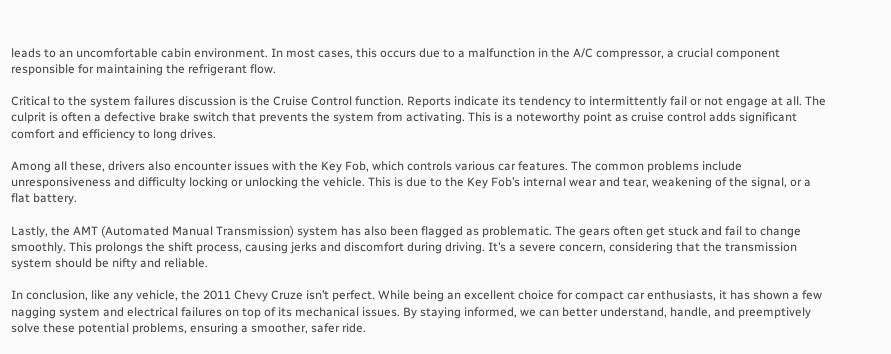leads to an uncomfortable cabin environment. In most cases, this occurs due to a malfunction in the A/C compressor, a crucial component responsible for maintaining the refrigerant flow.

Critical to the system failures discussion is the Cruise Control function. Reports indicate its tendency to intermittently fail or not engage at all. The culprit is often a defective brake switch that prevents the system from activating. This is a noteworthy point as cruise control adds significant comfort and efficiency to long drives.

Among all these, drivers also encounter issues with the Key Fob, which controls various car features. The common problems include unresponsiveness and difficulty locking or unlocking the vehicle. This is due to the Key Fob’s internal wear and tear, weakening of the signal, or a flat battery.

Lastly, the AMT (Automated Manual Transmission) system has also been flagged as problematic. The gears often get stuck and fail to change smoothly. This prolongs the shift process, causing jerks and discomfort during driving. It’s a severe concern, considering that the transmission system should be nifty and reliable.

In conclusion, like any vehicle, the 2011 Chevy Cruze isn’t perfect. While being an excellent choice for compact car enthusiasts, it has shown a few nagging system and electrical failures on top of its mechanical issues. By staying informed, we can better understand, handle, and preemptively solve these potential problems, ensuring a smoother, safer ride.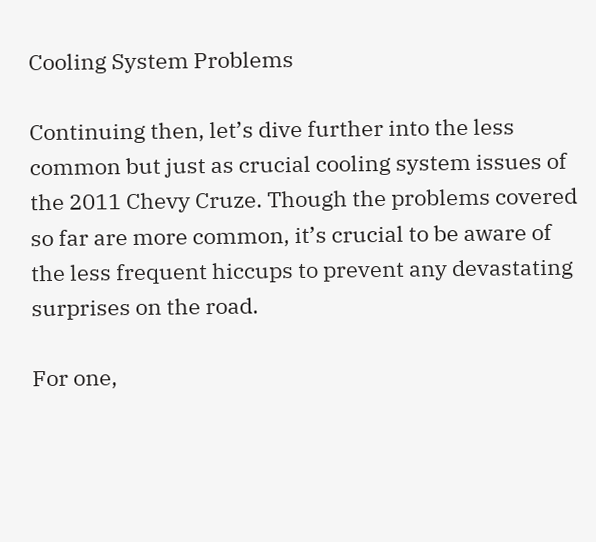Cooling System Problems

Continuing then, let’s dive further into the less common but just as crucial cooling system issues of the 2011 Chevy Cruze. Though the problems covered so far are more common, it’s crucial to be aware of the less frequent hiccups to prevent any devastating surprises on the road.

For one,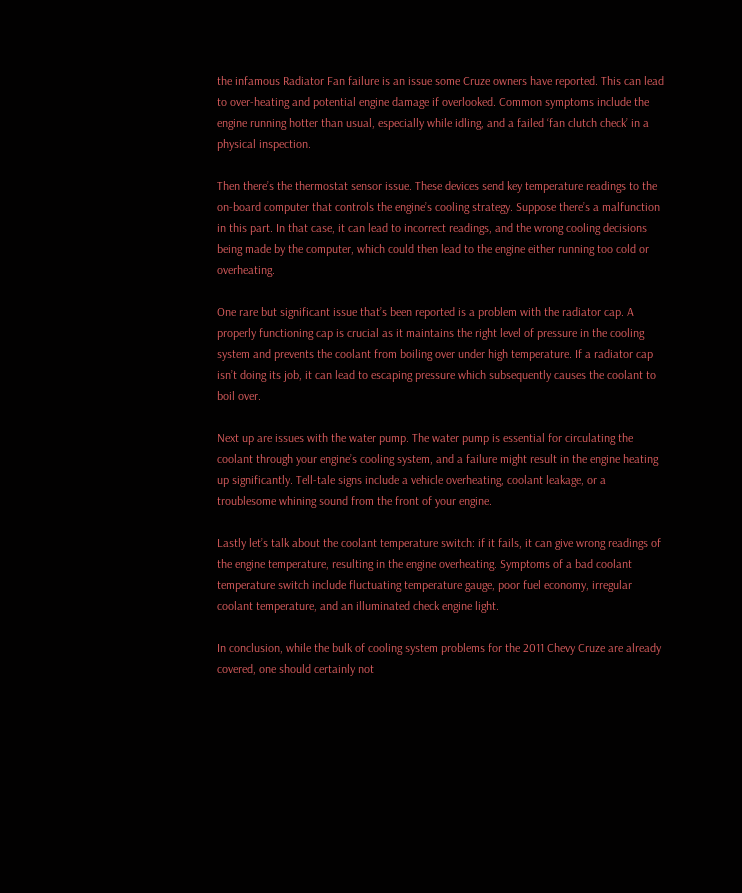the infamous Radiator Fan failure is an issue some Cruze owners have reported. This can lead to over-heating and potential engine damage if overlooked. Common symptoms include the engine running hotter than usual, especially while idling, and a failed ‘fan clutch check’ in a physical inspection.

Then there’s the thermostat sensor issue. These devices send key temperature readings to the on-board computer that controls the engine’s cooling strategy. Suppose there’s a malfunction in this part. In that case, it can lead to incorrect readings, and the wrong cooling decisions being made by the computer, which could then lead to the engine either running too cold or overheating.

One rare but significant issue that’s been reported is a problem with the radiator cap. A properly functioning cap is crucial as it maintains the right level of pressure in the cooling system and prevents the coolant from boiling over under high temperature. If a radiator cap isn’t doing its job, it can lead to escaping pressure which subsequently causes the coolant to boil over.

Next up are issues with the water pump. The water pump is essential for circulating the coolant through your engine’s cooling system, and a failure might result in the engine heating up significantly. Tell-tale signs include a vehicle overheating, coolant leakage, or a troublesome whining sound from the front of your engine.

Lastly let’s talk about the coolant temperature switch: if it fails, it can give wrong readings of the engine temperature, resulting in the engine overheating. Symptoms of a bad coolant temperature switch include fluctuating temperature gauge, poor fuel economy, irregular coolant temperature, and an illuminated check engine light.

In conclusion, while the bulk of cooling system problems for the 2011 Chevy Cruze are already covered, one should certainly not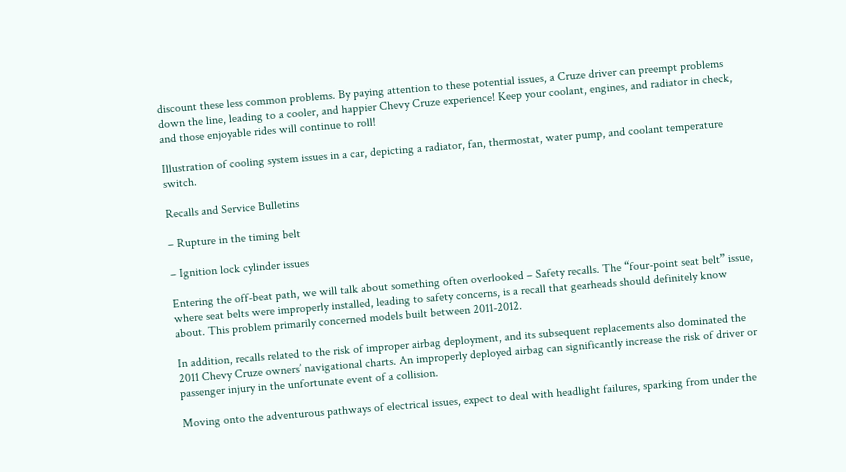discount these less common problems. By paying attention to these potential issues, a Cruze driver can preempt problems down the line, leading to a cooler, and happier Chevy Cruze experience! Keep your coolant, engines, and radiator in check, and those enjoyable rides will continue to roll!

Illustration of cooling system issues in a car, depicting a radiator, fan, thermostat, water pump, and coolant temperature switch.

Recalls and Service Bulletins

– Rupture in the timing belt

– Ignition lock cylinder issues

Entering the off-beat path, we will talk about something often overlooked – Safety recalls. The “four-point seat belt” issue, where seat belts were improperly installed, leading to safety concerns, is a recall that gearheads should definitely know about. This problem primarily concerned models built between 2011-2012.

In addition, recalls related to the risk of improper airbag deployment, and its subsequent replacements also dominated the 2011 Chevy Cruze owners’ navigational charts. An improperly deployed airbag can significantly increase the risk of driver or passenger injury in the unfortunate event of a collision.

Moving onto the adventurous pathways of electrical issues, expect to deal with headlight failures, sparking from under the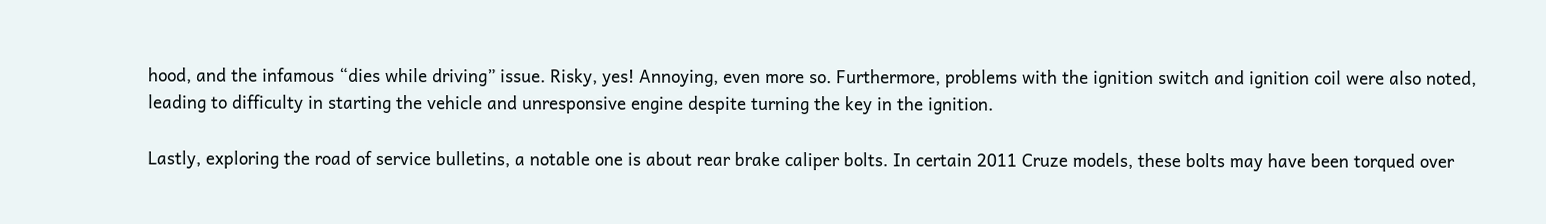hood, and the infamous “dies while driving” issue. Risky, yes! Annoying, even more so. Furthermore, problems with the ignition switch and ignition coil were also noted, leading to difficulty in starting the vehicle and unresponsive engine despite turning the key in the ignition.

Lastly, exploring the road of service bulletins, a notable one is about rear brake caliper bolts. In certain 2011 Cruze models, these bolts may have been torqued over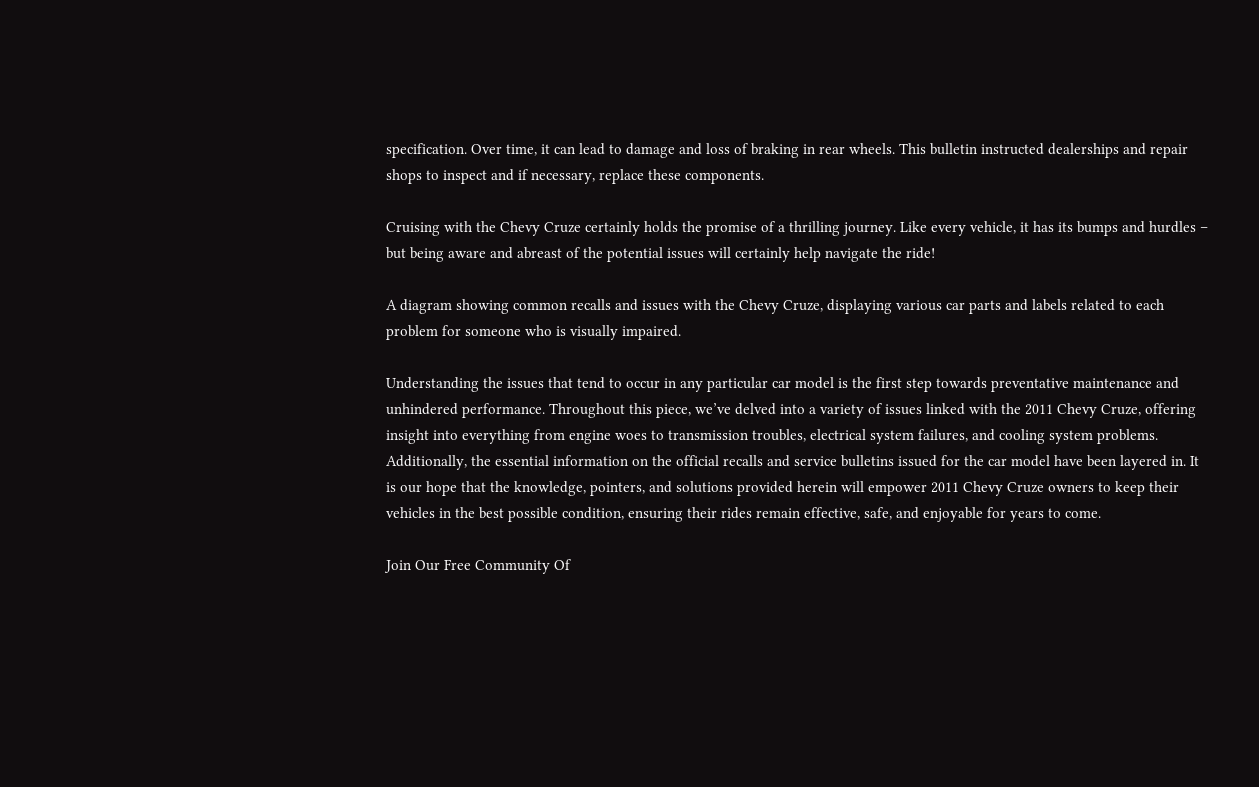specification. Over time, it can lead to damage and loss of braking in rear wheels. This bulletin instructed dealerships and repair shops to inspect and if necessary, replace these components.

Cruising with the Chevy Cruze certainly holds the promise of a thrilling journey. Like every vehicle, it has its bumps and hurdles – but being aware and abreast of the potential issues will certainly help navigate the ride!

A diagram showing common recalls and issues with the Chevy Cruze, displaying various car parts and labels related to each problem for someone who is visually impaired.

Understanding the issues that tend to occur in any particular car model is the first step towards preventative maintenance and unhindered performance. Throughout this piece, we’ve delved into a variety of issues linked with the 2011 Chevy Cruze, offering insight into everything from engine woes to transmission troubles, electrical system failures, and cooling system problems. Additionally, the essential information on the official recalls and service bulletins issued for the car model have been layered in. It is our hope that the knowledge, pointers, and solutions provided herein will empower 2011 Chevy Cruze owners to keep their vehicles in the best possible condition, ensuring their rides remain effective, safe, and enjoyable for years to come.

Join Our Free Community Of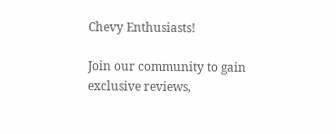Chevy Enthusiasts!

Join our community to gain exclusive reviews,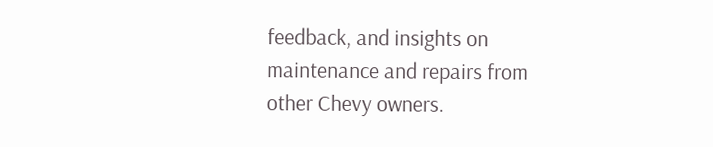feedback, and insights on maintenance and repairs from other Chevy owners.